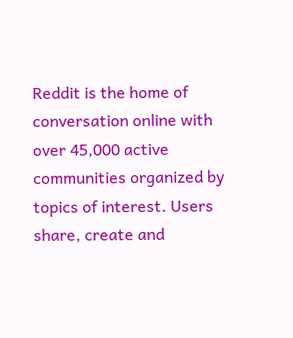Reddit is the home of conversation online with over 45,000 active communities organized by topics of interest. Users share, create and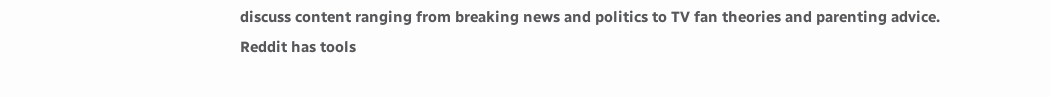discuss content ranging from breaking news and politics to TV fan theories and parenting advice. Reddit has tools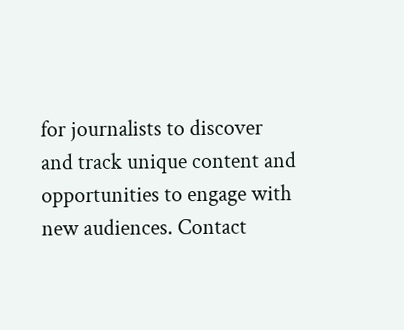for journalists to discover and track unique content and opportunities to engage with new audiences. Contact